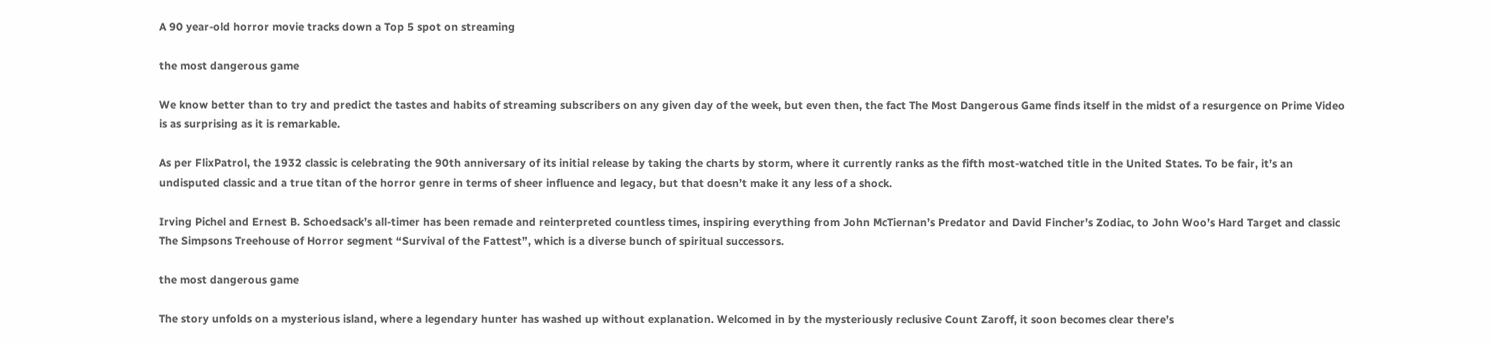A 90 year-old horror movie tracks down a Top 5 spot on streaming

the most dangerous game

We know better than to try and predict the tastes and habits of streaming subscribers on any given day of the week, but even then, the fact The Most Dangerous Game finds itself in the midst of a resurgence on Prime Video is as surprising as it is remarkable.

As per FlixPatrol, the 1932 classic is celebrating the 90th anniversary of its initial release by taking the charts by storm, where it currently ranks as the fifth most-watched title in the United States. To be fair, it’s an undisputed classic and a true titan of the horror genre in terms of sheer influence and legacy, but that doesn’t make it any less of a shock.

Irving Pichel and Ernest B. Schoedsack’s all-timer has been remade and reinterpreted countless times, inspiring everything from John McTiernan’s Predator and David Fincher’s Zodiac, to John Woo’s Hard Target and classic The Simpsons Treehouse of Horror segment “Survival of the Fattest”, which is a diverse bunch of spiritual successors.

the most dangerous game

The story unfolds on a mysterious island, where a legendary hunter has washed up without explanation. Welcomed in by the mysteriously reclusive Count Zaroff, it soon becomes clear there’s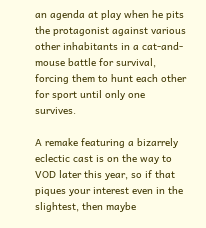an agenda at play when he pits the protagonist against various other inhabitants in a cat-and-mouse battle for survival, forcing them to hunt each other for sport until only one survives.

A remake featuring a bizarrely eclectic cast is on the way to VOD later this year, so if that piques your interest even in the slightest, then maybe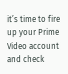it’s time to fire up your Prime Video account and check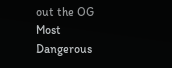out the OG Most Dangerous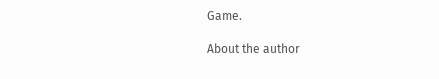Game.

About the author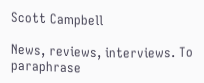Scott Campbell

News, reviews, interviews. To paraphrase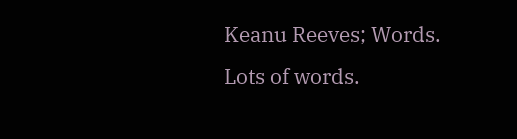Keanu Reeves; Words. Lots of words.